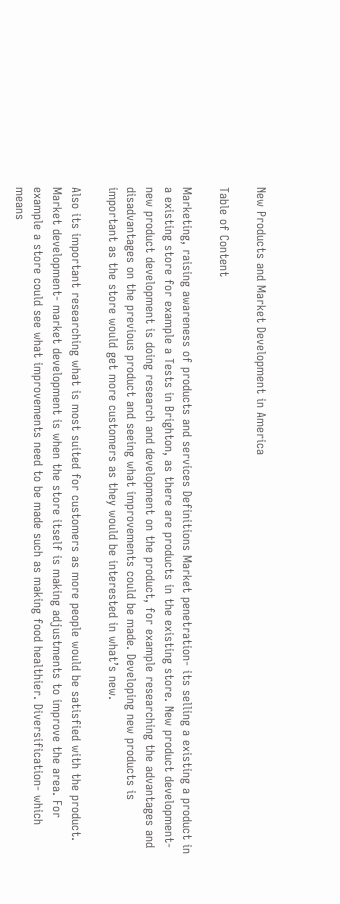New Products and Market Development in America

Table of Content

Marketing, raising awareness of products and services Definitions Market penetration- its selling a existing a product in a existing store for example a Tests in Brighton, as there are products in the existing store. New product development- new product development is doing research and development on the product, for example researching the advantages and disadvantages on the previous product and seeing what improvements could be made. Developing new products is important as the store would get more customers as they would be interested in what’s new.

Also its important researching what is most suited for customers as more people would be satisfied with the product. Market development- market development is when the store itself is making adjustments to improve the area. For example a store could see what improvements need to be made such as making food healthier. Diversification- which means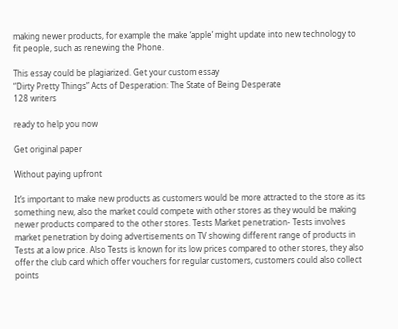making newer products, for example the make ‘apple’ might update into new technology to fit people, such as renewing the Phone.

This essay could be plagiarized. Get your custom essay
“Dirty Pretty Things” Acts of Desperation: The State of Being Desperate
128 writers

ready to help you now

Get original paper

Without paying upfront

It’s important to make new products as customers would be more attracted to the store as its something new, also the market could compete with other stores as they would be making newer products compared to the other stores. Tests Market penetration- Tests involves market penetration by doing advertisements on TV showing different range of products in Tests at a low price. Also Tests is known for its low prices compared to other stores, they also offer the club card which offer vouchers for regular customers, customers could also collect points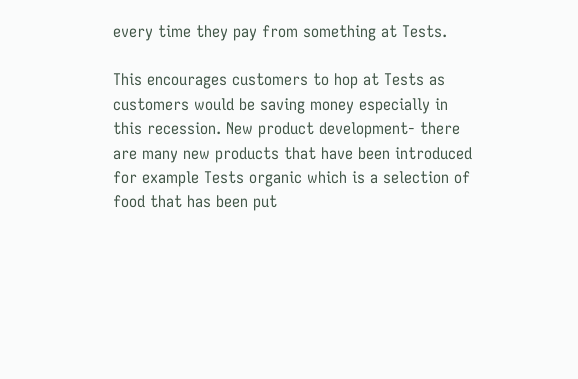every time they pay from something at Tests.

This encourages customers to hop at Tests as customers would be saving money especially in this recession. New product development- there are many new products that have been introduced for example Tests organic which is a selection of food that has been put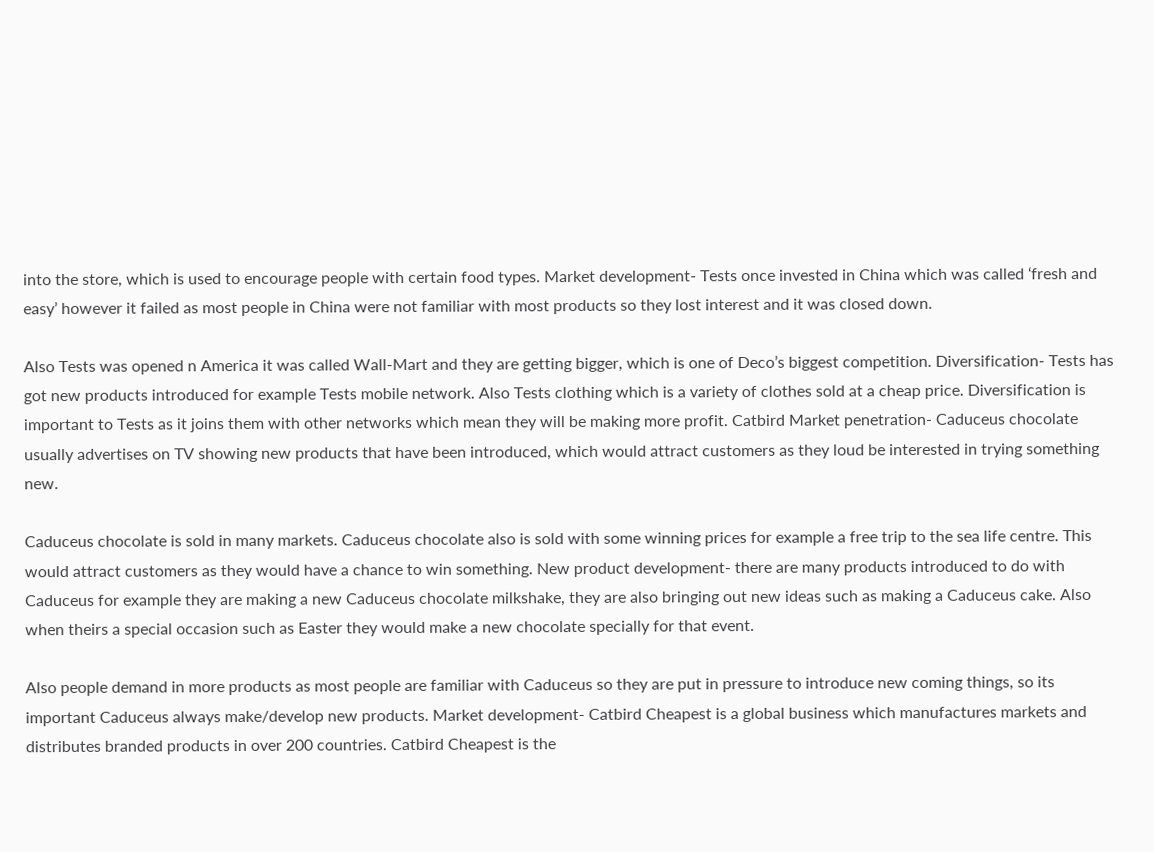into the store, which is used to encourage people with certain food types. Market development- Tests once invested in China which was called ‘fresh and easy’ however it failed as most people in China were not familiar with most products so they lost interest and it was closed down.

Also Tests was opened n America it was called Wall-Mart and they are getting bigger, which is one of Deco’s biggest competition. Diversification- Tests has got new products introduced for example Tests mobile network. Also Tests clothing which is a variety of clothes sold at a cheap price. Diversification is important to Tests as it joins them with other networks which mean they will be making more profit. Catbird Market penetration- Caduceus chocolate usually advertises on TV showing new products that have been introduced, which would attract customers as they loud be interested in trying something new.

Caduceus chocolate is sold in many markets. Caduceus chocolate also is sold with some winning prices for example a free trip to the sea life centre. This would attract customers as they would have a chance to win something. New product development- there are many products introduced to do with Caduceus for example they are making a new Caduceus chocolate milkshake, they are also bringing out new ideas such as making a Caduceus cake. Also when theirs a special occasion such as Easter they would make a new chocolate specially for that event.

Also people demand in more products as most people are familiar with Caduceus so they are put in pressure to introduce new coming things, so its important Caduceus always make/develop new products. Market development- Catbird Cheapest is a global business which manufactures markets and distributes branded products in over 200 countries. Catbird Cheapest is the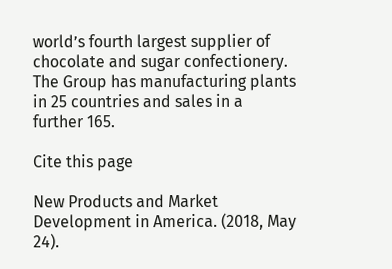world’s fourth largest supplier of chocolate and sugar confectionery. The Group has manufacturing plants in 25 countries and sales in a further 165.

Cite this page

New Products and Market Development in America. (2018, May 24).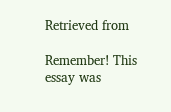Retrieved from

Remember! This essay was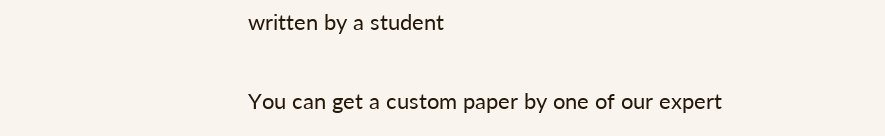written by a student

You can get a custom paper by one of our expert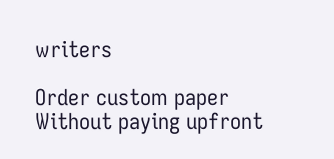writers

Order custom paper Without paying upfront